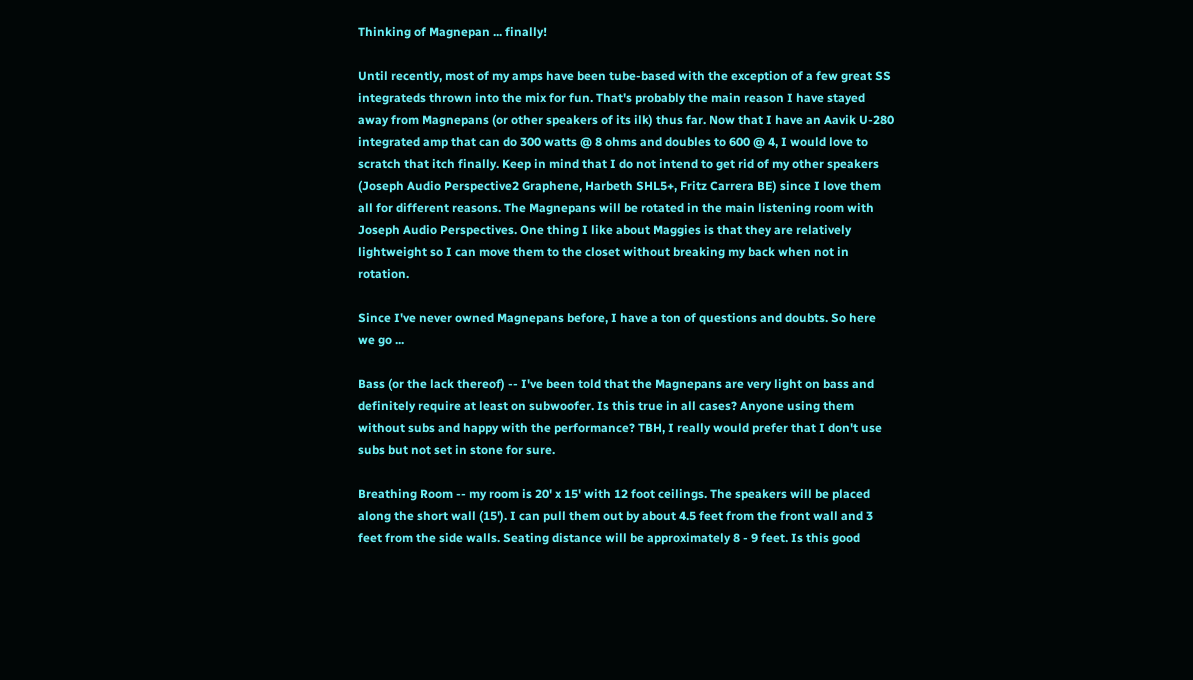Thinking of Magnepan ... finally!

Until recently, most of my amps have been tube-based with the exception of a few great SS integrateds thrown into the mix for fun. That's probably the main reason I have stayed away from Magnepans (or other speakers of its ilk) thus far. Now that I have an Aavik U-280 integrated amp that can do 300 watts @ 8 ohms and doubles to 600 @ 4, I would love to scratch that itch finally. Keep in mind that I do not intend to get rid of my other speakers (Joseph Audio Perspective2 Graphene, Harbeth SHL5+, Fritz Carrera BE) since I love them all for different reasons. The Magnepans will be rotated in the main listening room with Joseph Audio Perspectives. One thing I like about Maggies is that they are relatively lightweight so I can move them to the closet without breaking my back when not in rotation.

Since I've never owned Magnepans before, I have a ton of questions and doubts. So here we go ...

Bass (or the lack thereof) -- I've been told that the Magnepans are very light on bass and definitely require at least on subwoofer. Is this true in all cases? Anyone using them without subs and happy with the performance? TBH, I really would prefer that I don't use subs but not set in stone for sure.

Breathing Room -- my room is 20' x 15' with 12 foot ceilings. The speakers will be placed along the short wall (15'). I can pull them out by about 4.5 feet from the front wall and 3 feet from the side walls. Seating distance will be approximately 8 - 9 feet. Is this good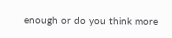enough or do you think more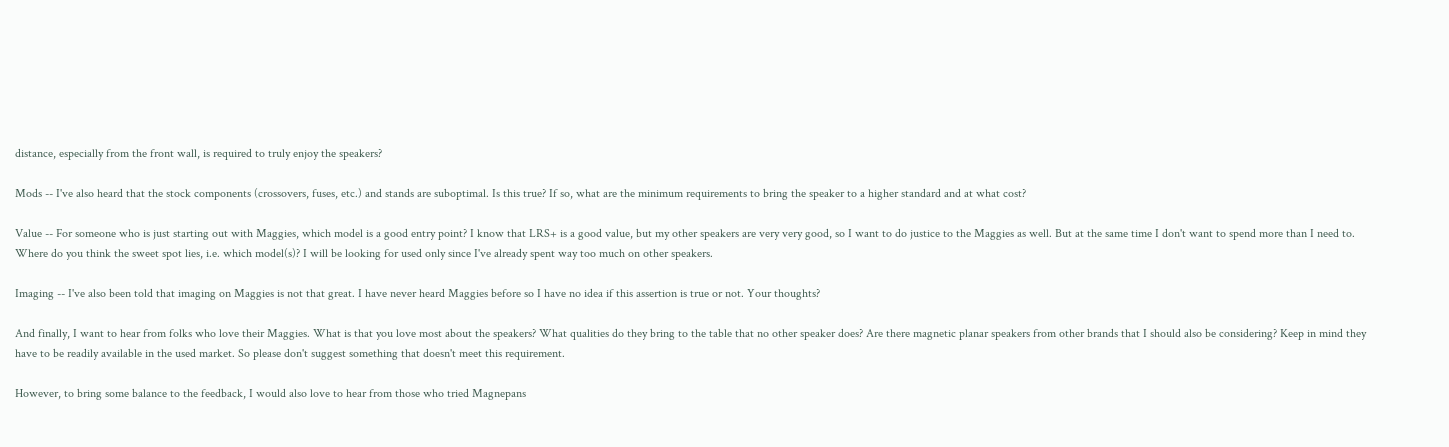distance, especially from the front wall, is required to truly enjoy the speakers?

Mods -- I've also heard that the stock components (crossovers, fuses, etc.) and stands are suboptimal. Is this true? If so, what are the minimum requirements to bring the speaker to a higher standard and at what cost?

Value -- For someone who is just starting out with Maggies, which model is a good entry point? I know that LRS+ is a good value, but my other speakers are very very good, so I want to do justice to the Maggies as well. But at the same time I don't want to spend more than I need to. Where do you think the sweet spot lies, i.e. which model(s)? I will be looking for used only since I've already spent way too much on other speakers.

Imaging -- I've also been told that imaging on Maggies is not that great. I have never heard Maggies before so I have no idea if this assertion is true or not. Your thoughts?

And finally, I want to hear from folks who love their Maggies. What is that you love most about the speakers? What qualities do they bring to the table that no other speaker does? Are there magnetic planar speakers from other brands that I should also be considering? Keep in mind they have to be readily available in the used market. So please don't suggest something that doesn't meet this requirement.

However, to bring some balance to the feedback, I would also love to hear from those who tried Magnepans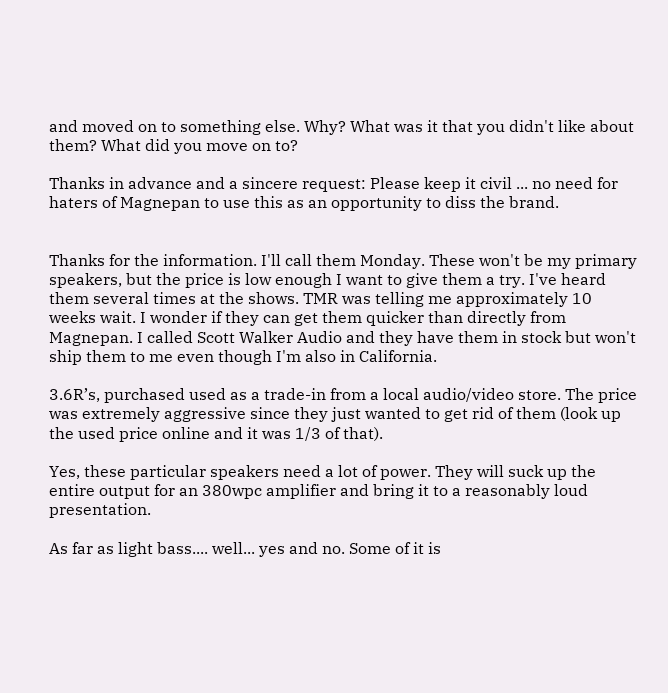and moved on to something else. Why? What was it that you didn't like about them? What did you move on to?

Thanks in advance and a sincere request: Please keep it civil ... no need for haters of Magnepan to use this as an opportunity to diss the brand.


Thanks for the information. I'll call them Monday. These won't be my primary speakers, but the price is low enough I want to give them a try. I've heard them several times at the shows. TMR was telling me approximately 10 weeks wait. I wonder if they can get them quicker than directly from Magnepan. I called Scott Walker Audio and they have them in stock but won't ship them to me even though I'm also in California.

3.6R’s, purchased used as a trade-in from a local audio/video store. The price was extremely aggressive since they just wanted to get rid of them (look up the used price online and it was 1/3 of that).

Yes, these particular speakers need a lot of power. They will suck up the entire output for an 380wpc amplifier and bring it to a reasonably loud presentation.

As far as light bass.... well... yes and no. Some of it is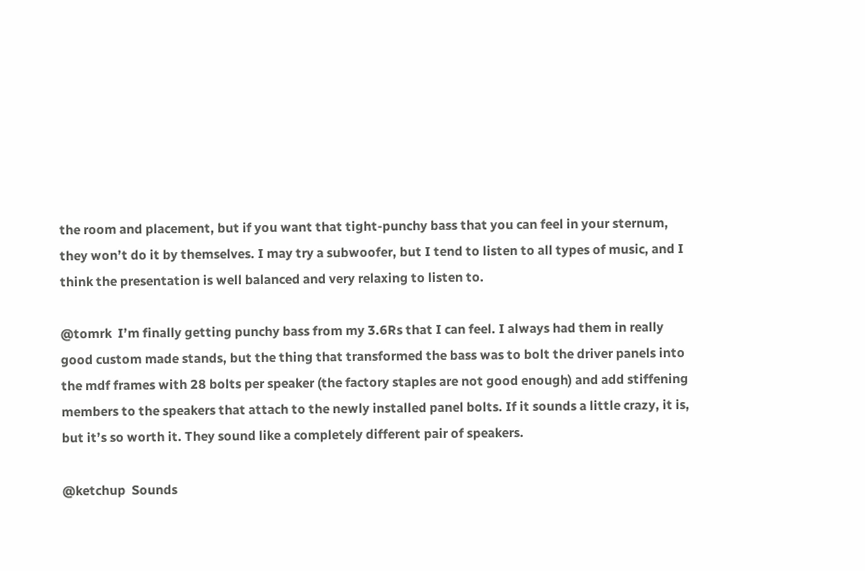the room and placement, but if you want that tight-punchy bass that you can feel in your sternum, they won’t do it by themselves. I may try a subwoofer, but I tend to listen to all types of music, and I think the presentation is well balanced and very relaxing to listen to.

@tomrk  I’m finally getting punchy bass from my 3.6Rs that I can feel. I always had them in really good custom made stands, but the thing that transformed the bass was to bolt the driver panels into the mdf frames with 28 bolts per speaker (the factory staples are not good enough) and add stiffening members to the speakers that attach to the newly installed panel bolts. If it sounds a little crazy, it is, but it’s so worth it. They sound like a completely different pair of speakers.

@ketchup  Sounds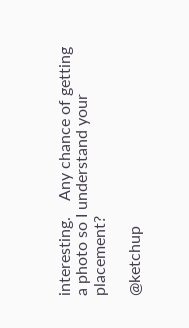interesting.    Any chance of getting a photo so I understand your placement?

@ketchup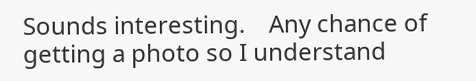Sounds interesting.    Any chance of getting a photo so I understand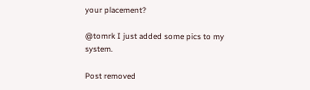your placement?

@tomrk I just added some pics to my system.

Post removed